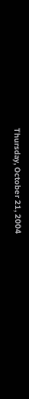Thursday, October 21, 2004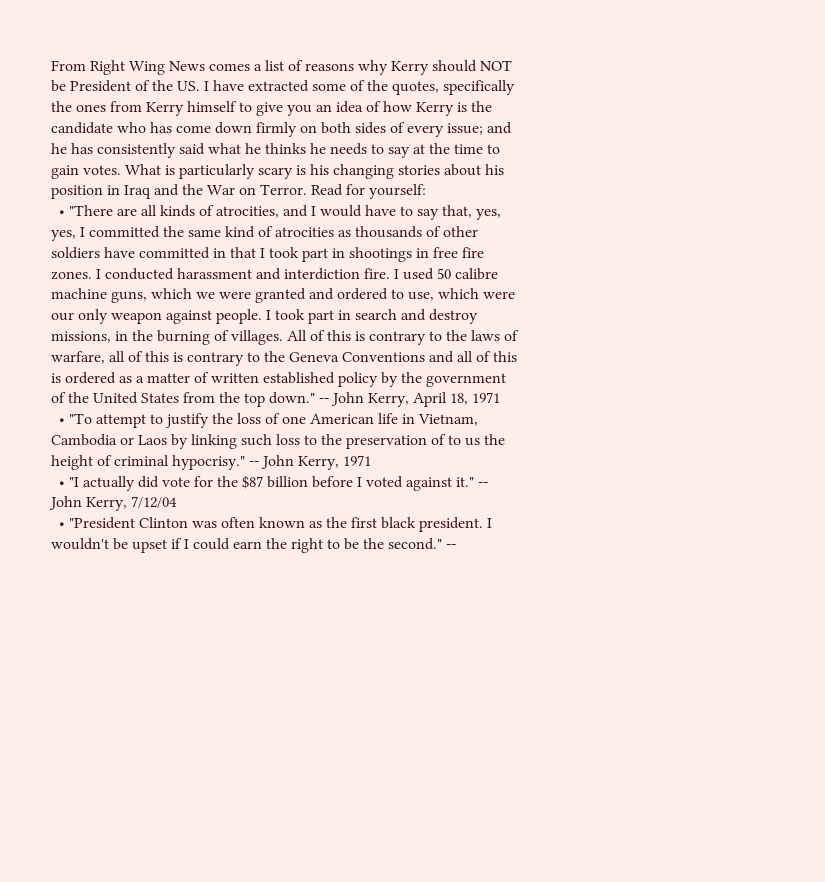From Right Wing News comes a list of reasons why Kerry should NOT be President of the US. I have extracted some of the quotes, specifically the ones from Kerry himself to give you an idea of how Kerry is the candidate who has come down firmly on both sides of every issue; and he has consistently said what he thinks he needs to say at the time to gain votes. What is particularly scary is his changing stories about his position in Iraq and the War on Terror. Read for yourself:
  • "There are all kinds of atrocities, and I would have to say that, yes, yes, I committed the same kind of atrocities as thousands of other soldiers have committed in that I took part in shootings in free fire zones. I conducted harassment and interdiction fire. I used 50 calibre machine guns, which we were granted and ordered to use, which were our only weapon against people. I took part in search and destroy missions, in the burning of villages. All of this is contrary to the laws of warfare, all of this is contrary to the Geneva Conventions and all of this is ordered as a matter of written established policy by the government of the United States from the top down." -- John Kerry, April 18, 1971
  • "To attempt to justify the loss of one American life in Vietnam, Cambodia or Laos by linking such loss to the preservation of to us the height of criminal hypocrisy." -- John Kerry, 1971
  • "I actually did vote for the $87 billion before I voted against it." -- John Kerry, 7/12/04
  • "President Clinton was often known as the first black president. I wouldn't be upset if I could earn the right to be the second." --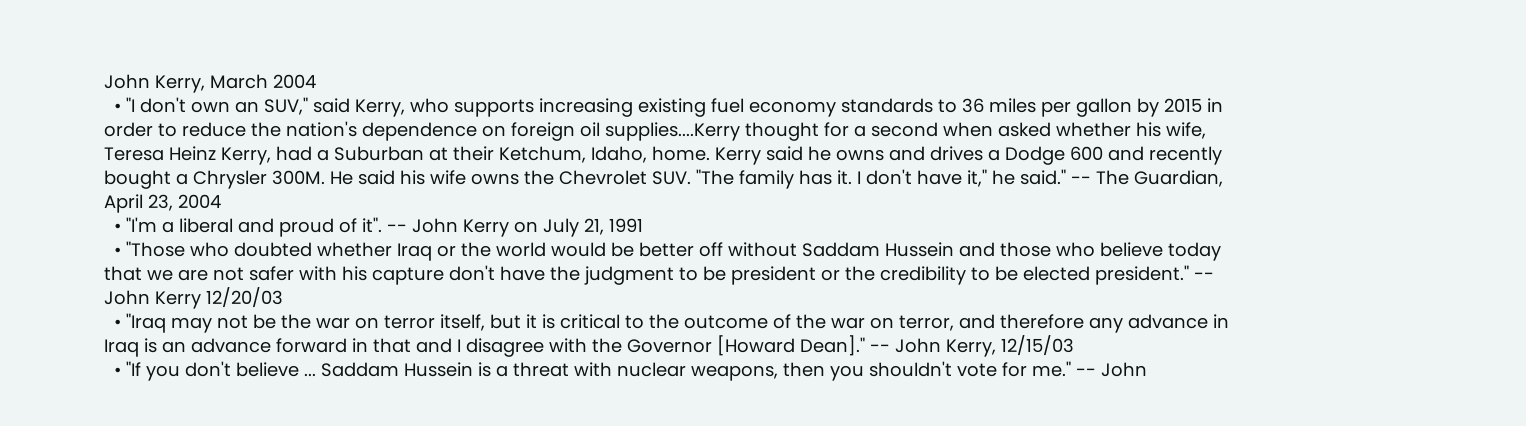John Kerry, March 2004
  • "I don't own an SUV," said Kerry, who supports increasing existing fuel economy standards to 36 miles per gallon by 2015 in order to reduce the nation's dependence on foreign oil supplies....Kerry thought for a second when asked whether his wife, Teresa Heinz Kerry, had a Suburban at their Ketchum, Idaho, home. Kerry said he owns and drives a Dodge 600 and recently bought a Chrysler 300M. He said his wife owns the Chevrolet SUV. "The family has it. I don't have it," he said." -- The Guardian, April 23, 2004
  • "I'm a liberal and proud of it". -- John Kerry on July 21, 1991
  • "Those who doubted whether Iraq or the world would be better off without Saddam Hussein and those who believe today that we are not safer with his capture don't have the judgment to be president or the credibility to be elected president." -- John Kerry 12/20/03
  • "Iraq may not be the war on terror itself, but it is critical to the outcome of the war on terror, and therefore any advance in Iraq is an advance forward in that and I disagree with the Governor [Howard Dean]." -- John Kerry, 12/15/03
  • "If you don't believe ... Saddam Hussein is a threat with nuclear weapons, then you shouldn't vote for me." -- John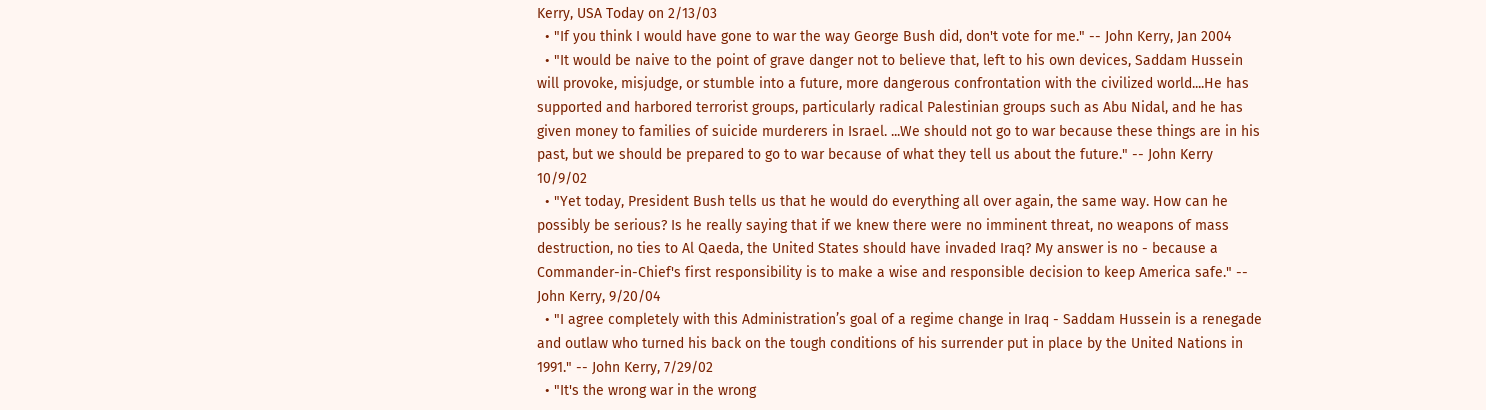Kerry, USA Today on 2/13/03
  • "If you think I would have gone to war the way George Bush did, don't vote for me." -- John Kerry, Jan 2004
  • "It would be naive to the point of grave danger not to believe that, left to his own devices, Saddam Hussein will provoke, misjudge, or stumble into a future, more dangerous confrontation with the civilized world....He has supported and harbored terrorist groups, particularly radical Palestinian groups such as Abu Nidal, and he has given money to families of suicide murderers in Israel. ...We should not go to war because these things are in his past, but we should be prepared to go to war because of what they tell us about the future." -- John Kerry 10/9/02
  • "Yet today, President Bush tells us that he would do everything all over again, the same way. How can he possibly be serious? Is he really saying that if we knew there were no imminent threat, no weapons of mass destruction, no ties to Al Qaeda, the United States should have invaded Iraq? My answer is no - because a Commander-in-Chief's first responsibility is to make a wise and responsible decision to keep America safe." -- John Kerry, 9/20/04
  • "I agree completely with this Administration’s goal of a regime change in Iraq - Saddam Hussein is a renegade and outlaw who turned his back on the tough conditions of his surrender put in place by the United Nations in 1991." -- John Kerry, 7/29/02
  • "It's the wrong war in the wrong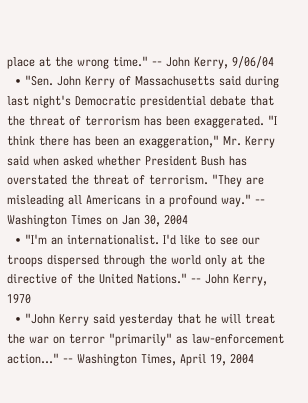place at the wrong time." -- John Kerry, 9/06/04
  • "Sen. John Kerry of Massachusetts said during last night's Democratic presidential debate that the threat of terrorism has been exaggerated. "I think there has been an exaggeration," Mr. Kerry said when asked whether President Bush has overstated the threat of terrorism. "They are misleading all Americans in a profound way." -- Washington Times on Jan 30, 2004
  • "I'm an internationalist. I'd like to see our troops dispersed through the world only at the directive of the United Nations." -- John Kerry, 1970
  • "John Kerry said yesterday that he will treat the war on terror "primarily" as law-enforcement action..." -- Washington Times, April 19, 2004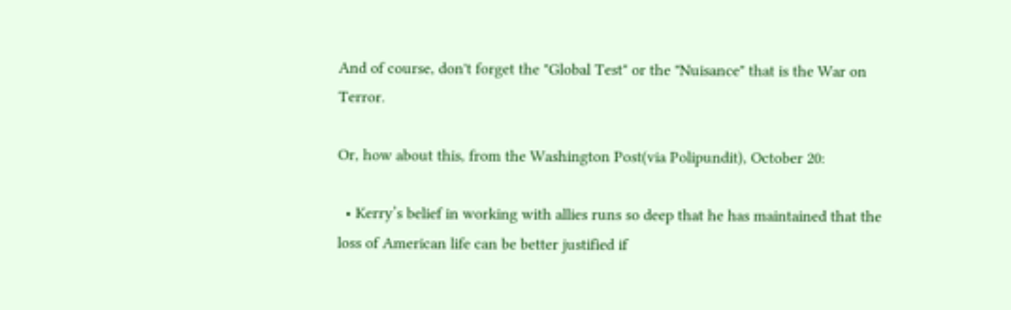And of course, don't forget the "Global Test" or the "Nuisance" that is the War on Terror.

Or, how about this, from the Washington Post(via Polipundit), October 20:

  • Kerry’s belief in working with allies runs so deep that he has maintained that the loss of American life can be better justified if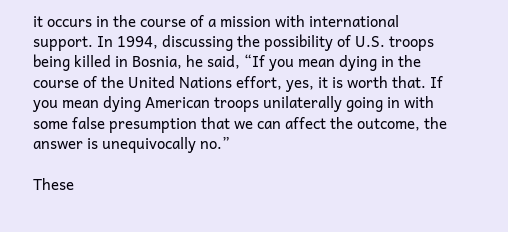it occurs in the course of a mission with international support. In 1994, discussing the possibility of U.S. troops being killed in Bosnia, he said, “If you mean dying in the course of the United Nations effort, yes, it is worth that. If you mean dying American troops unilaterally going in with some false presumption that we can affect the outcome, the answer is unequivocally no.”

These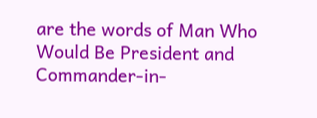are the words of Man Who Would Be President and Commander-in-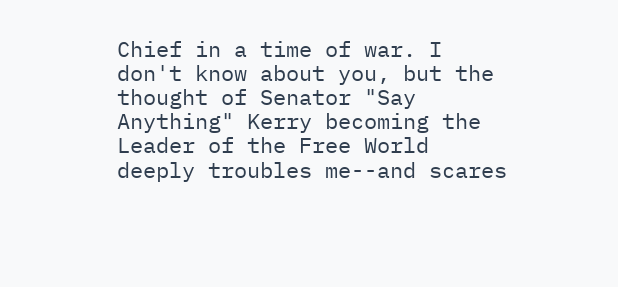Chief in a time of war. I don't know about you, but the thought of Senator "Say Anything" Kerry becoming the Leader of the Free World deeply troubles me--and scares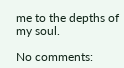me to the depths of my soul.

No comments: